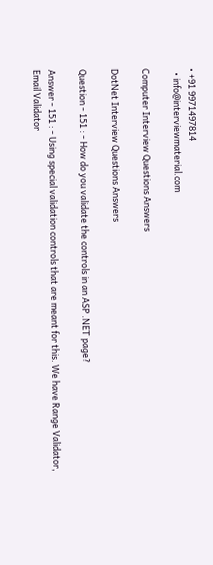• +91 9971497814
  • info@interviewmaterial.com

Computer Interview Questions Answers

DotNet Interview Questions Answers

Question - 151 : - How do you validate the controls in an ASP .NET page?

Answer - 151 : - Using special validation controls that are meant for this. We have Range Validator, Email Validator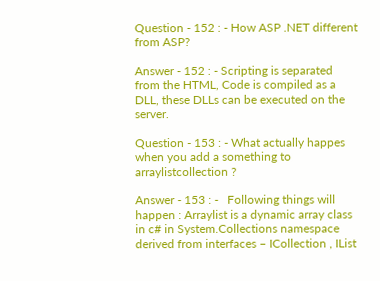Question - 152 : - How ASP .NET different from ASP?

Answer - 152 : - Scripting is separated from the HTML, Code is compiled as a DLL, these DLLs can be executed on the server.

Question - 153 : - What actually happes when you add a something to arraylistcollection ?

Answer - 153 : -   Following things will happen : Arraylist is a dynamic array class in c# in System.Collections namespace derived from interfaces – ICollection , IList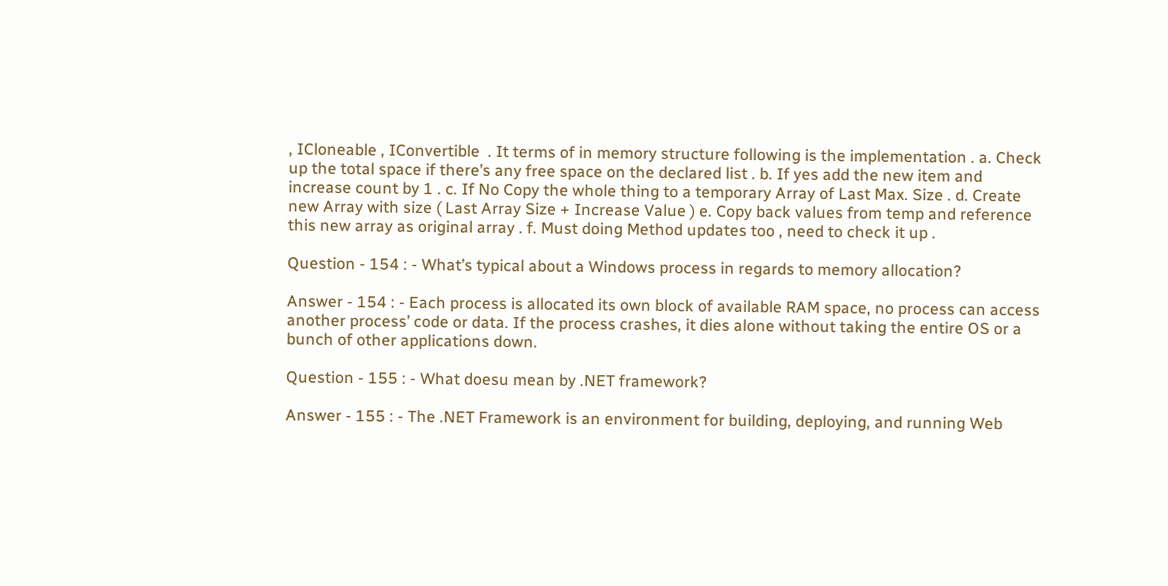, ICloneable , IConvertible  . It terms of in memory structure following is the implementation . a. Check up the total space if there’s any free space on the declared list . b. If yes add the new item and increase count by 1 . c. If No Copy the whole thing to a temporary Array of Last Max. Size . d. Create new Array with size ( Last Array Size + Increase Value ) e. Copy back values from temp and reference this new array as original array . f. Must doing Method updates too , need to check it up .

Question - 154 : - What’s typical about a Windows process in regards to memory allocation?

Answer - 154 : - Each process is allocated its own block of available RAM space, no process can access another process’ code or data. If the process crashes, it dies alone without taking the entire OS or a bunch of other applications down.

Question - 155 : - What doesu mean by .NET framework?

Answer - 155 : - The .NET Framework is an environment for building, deploying, and running Web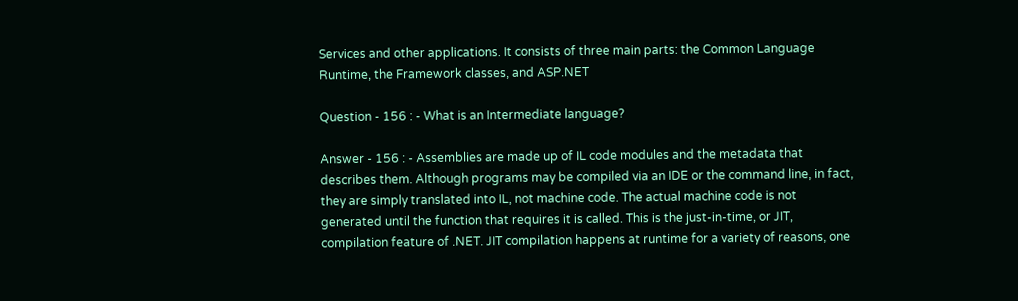Services and other applications. It consists of three main parts: the Common Language Runtime, the Framework classes, and ASP.NET

Question - 156 : - What is an Intermediate language?

Answer - 156 : - Assemblies are made up of IL code modules and the metadata that describes them. Although programs may be compiled via an IDE or the command line, in fact, they are simply translated into IL, not machine code. The actual machine code is not generated until the function that requires it is called. This is the just-in-time, or JIT, compilation feature of .NET. JIT compilation happens at runtime for a variety of reasons, one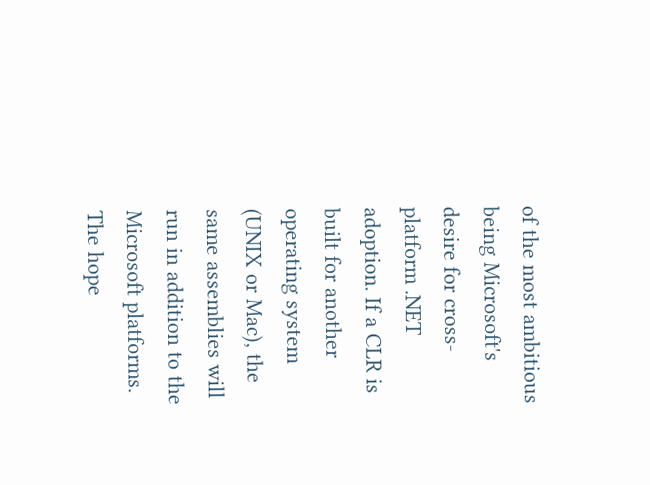of the most ambitious being Microsoft's desire for cross-platform .NET adoption. If a CLR is built for another operating system (UNIX or Mac), the same assemblies will run in addition to the Microsoft platforms. The hope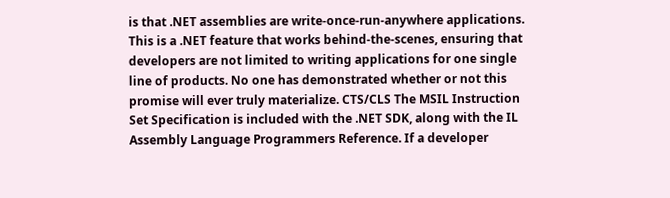is that .NET assemblies are write-once-run-anywhere applications. This is a .NET feature that works behind-the-scenes, ensuring that developers are not limited to writing applications for one single line of products. No one has demonstrated whether or not this promise will ever truly materialize. CTS/CLS The MSIL Instruction Set Specification is included with the .NET SDK, along with the IL Assembly Language Programmers Reference. If a developer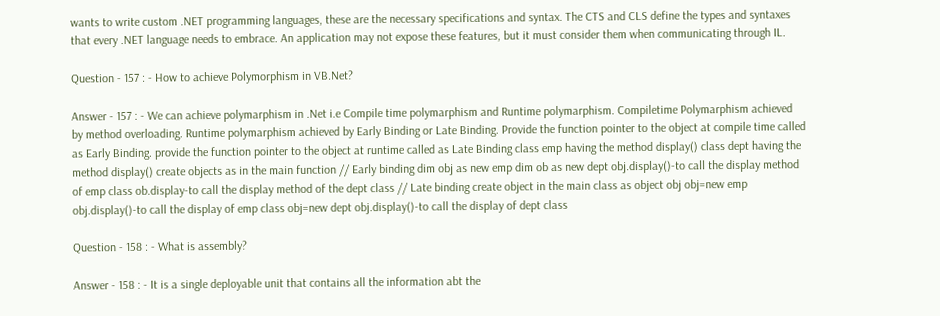wants to write custom .NET programming languages, these are the necessary specifications and syntax. The CTS and CLS define the types and syntaxes that every .NET language needs to embrace. An application may not expose these features, but it must consider them when communicating through IL.

Question - 157 : - How to achieve Polymorphism in VB.Net?

Answer - 157 : - We can achieve polymarphism in .Net i.e Compile time polymarphism and Runtime polymarphism. Compiletime Polymarphism achieved by method overloading. Runtime polymarphism achieved by Early Binding or Late Binding. Provide the function pointer to the object at compile time called as Early Binding. provide the function pointer to the object at runtime called as Late Binding class emp having the method display() class dept having the method display() create objects as in the main function // Early binding dim obj as new emp dim ob as new dept obj.display()-to call the display method of emp class ob.display-to call the display method of the dept class // Late binding create object in the main class as object obj obj=new emp obj.display()-to call the display of emp class obj=new dept obj.display()-to call the display of dept class

Question - 158 : - What is assembly?

Answer - 158 : - It is a single deployable unit that contains all the information abt the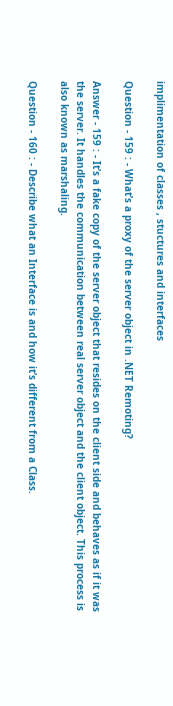implimentation of classes , stuctures and interfaces

Question - 159 : - What’s a proxy of the server object in .NET Remoting?

Answer - 159 : - It’s a fake copy of the server object that resides on the client side and behaves as if it was the server. It handles the communication between real server object and the client object. This process is also known as marshaling.

Question - 160 : - Describe what an Interface is and how it’s different from a Class.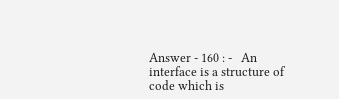Answer - 160 : -   An interface is a structure of code which is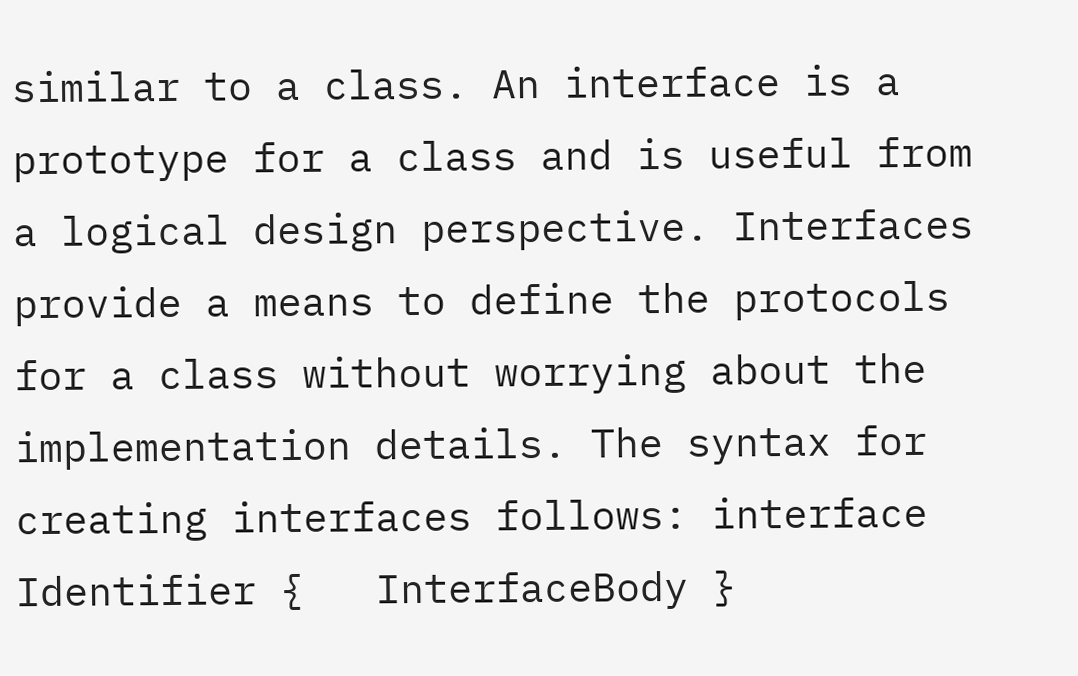similar to a class. An interface is a prototype for a class and is useful from a logical design perspective. Interfaces provide a means to define the protocols for a class without worrying about the implementation details. The syntax for creating interfaces follows: interface Identifier {   InterfaceBody }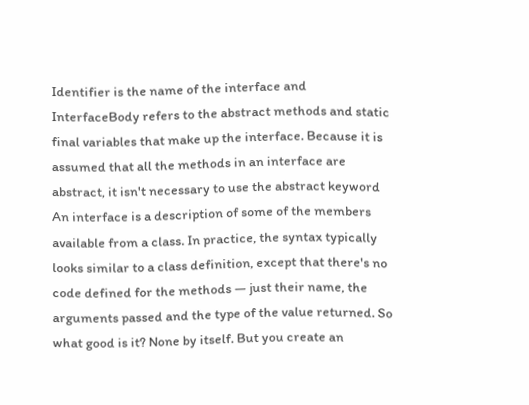Identifier is the name of the interface and InterfaceBody refers to the abstract methods and static final variables that make up the interface. Because it is assumed that all the methods in an interface are abstract, it isn't necessary to use the abstract keyword An interface is a description of some of the members available from a class. In practice, the syntax typically looks similar to a class definition, except that there's no code defined for the methods — just their name, the arguments passed and the type of the value returned. So what good is it? None by itself. But you create an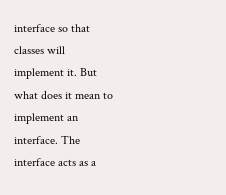interface so that classes will implement it. But what does it mean to implement an interface. The interface acts as a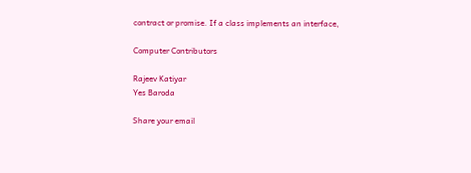contract or promise. If a class implements an interface,

Computer Contributors

Rajeev Katiyar
Yes Baroda

Share your email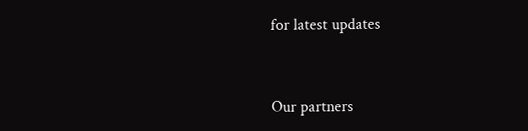for latest updates


Our partners